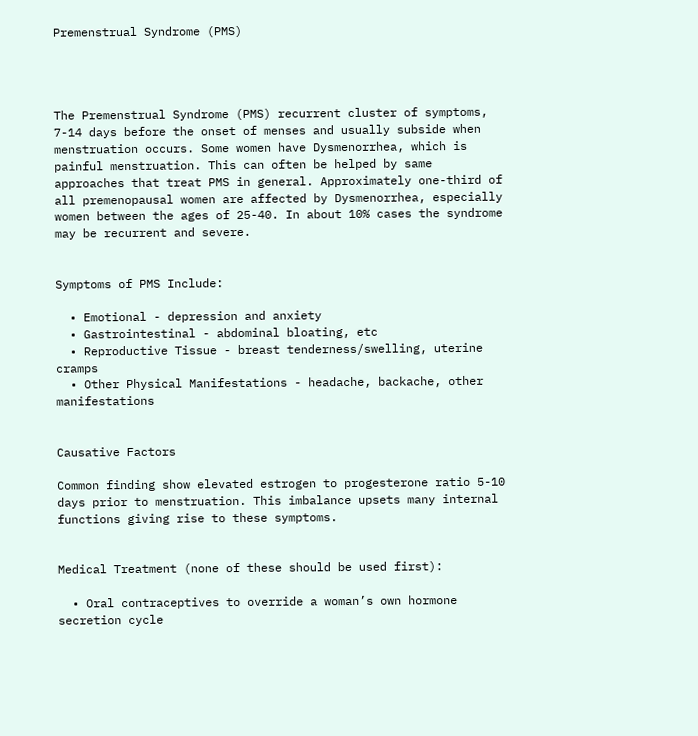Premenstrual Syndrome (PMS)




The Premenstrual Syndrome (PMS) recurrent cluster of symptoms, 7-14 days before the onset of menses and usually subside when menstruation occurs. Some women have Dysmenorrhea, which is painful menstruation. This can often be helped by same approaches that treat PMS in general. Approximately one-third of all premenopausal women are affected by Dysmenorrhea, especially women between the ages of 25-40. In about 10% cases the syndrome may be recurrent and severe.


Symptoms of PMS Include:

  • Emotional - depression and anxiety
  • Gastrointestinal - abdominal bloating, etc
  • Reproductive Tissue - breast tenderness/swelling, uterine cramps
  • Other Physical Manifestations - headache, backache, other manifestations


Causative Factors

Common finding show elevated estrogen to progesterone ratio 5-10 days prior to menstruation. This imbalance upsets many internal functions giving rise to these symptoms.


Medical Treatment (none of these should be used first):

  • Oral contraceptives to override a woman’s own hormone secretion cycle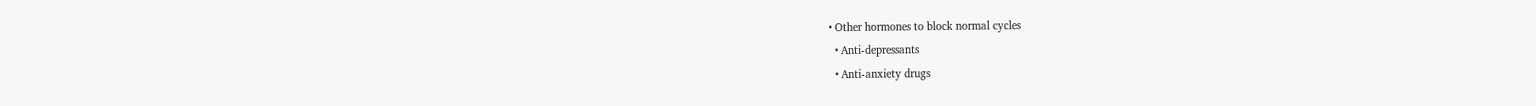• Other hormones to block normal cycles
  • Anti-depressants
  • Anti-anxiety drugs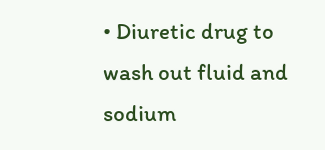• Diuretic drug to wash out fluid and sodium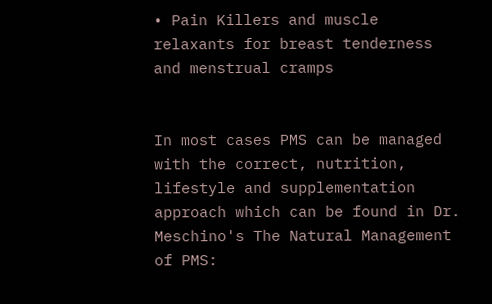• Pain Killers and muscle relaxants for breast tenderness and menstrual cramps


In most cases PMS can be managed with the correct, nutrition, lifestyle and supplementation approach which can be found in Dr. Meschino's The Natural Management of PMS: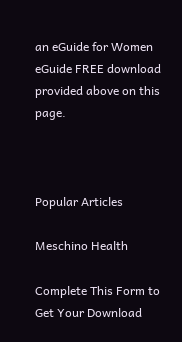an eGuide for Women eGuide FREE download provided above on this page.



Popular Articles

Meschino Health

Complete This Form to Get Your Download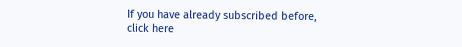If you have already subscribed before,
click here